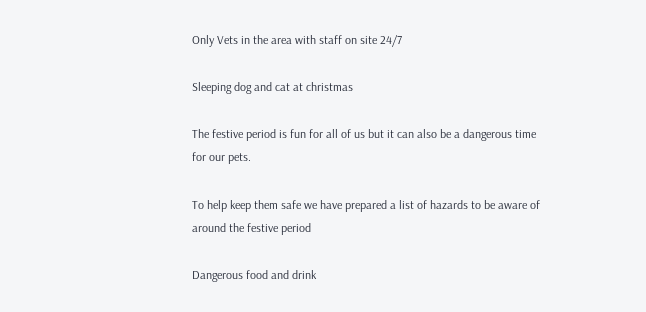Only Vets in the area with staff on site 24/7

Sleeping dog and cat at christmas

The festive period is fun for all of us but it can also be a dangerous time for our pets.

To help keep them safe we have prepared a list of hazards to be aware of around the festive period

Dangerous food and drink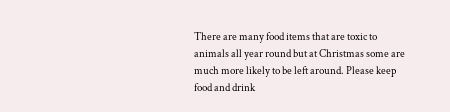There are many food items that are toxic to animals all year round but at Christmas some are much more likely to be left around. Please keep food and drink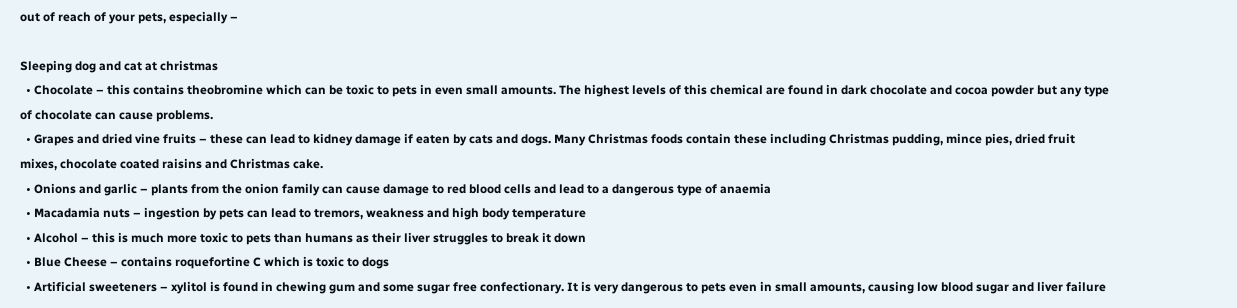out of reach of your pets, especially –

Sleeping dog and cat at christmas
  • Chocolate – this contains theobromine which can be toxic to pets in even small amounts. The highest levels of this chemical are found in dark chocolate and cocoa powder but any type of chocolate can cause problems.
  • Grapes and dried vine fruits – these can lead to kidney damage if eaten by cats and dogs. Many Christmas foods contain these including Christmas pudding, mince pies, dried fruit mixes, chocolate coated raisins and Christmas cake.
  • Onions and garlic – plants from the onion family can cause damage to red blood cells and lead to a dangerous type of anaemia
  • Macadamia nuts – ingestion by pets can lead to tremors, weakness and high body temperature
  • Alcohol – this is much more toxic to pets than humans as their liver struggles to break it down
  • Blue Cheese – contains roquefortine C which is toxic to dogs
  • Artificial sweeteners – xylitol is found in chewing gum and some sugar free confectionary. It is very dangerous to pets even in small amounts, causing low blood sugar and liver failure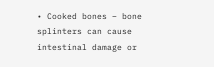• Cooked bones – bone splinters can cause intestinal damage or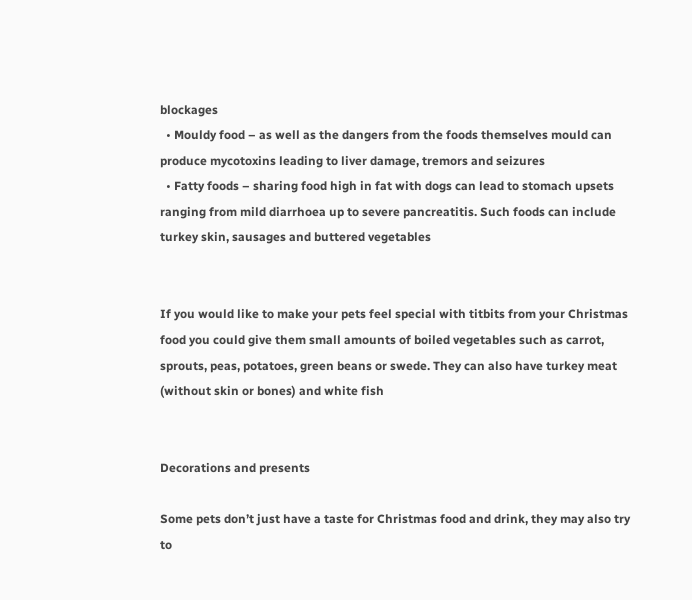blockages
  • Mouldy food – as well as the dangers from the foods themselves mould can produce mycotoxins leading to liver damage, tremors and seizures
  • Fatty foods – sharing food high in fat with dogs can lead to stomach upsets ranging from mild diarrhoea up to severe pancreatitis. Such foods can include turkey skin, sausages and buttered vegetables


If you would like to make your pets feel special with titbits from your Christmas food you could give them small amounts of boiled vegetables such as carrot, sprouts, peas, potatoes, green beans or swede. They can also have turkey meat (without skin or bones) and white fish


Decorations and presents

Some pets don’t just have a taste for Christmas food and drink, they may also try to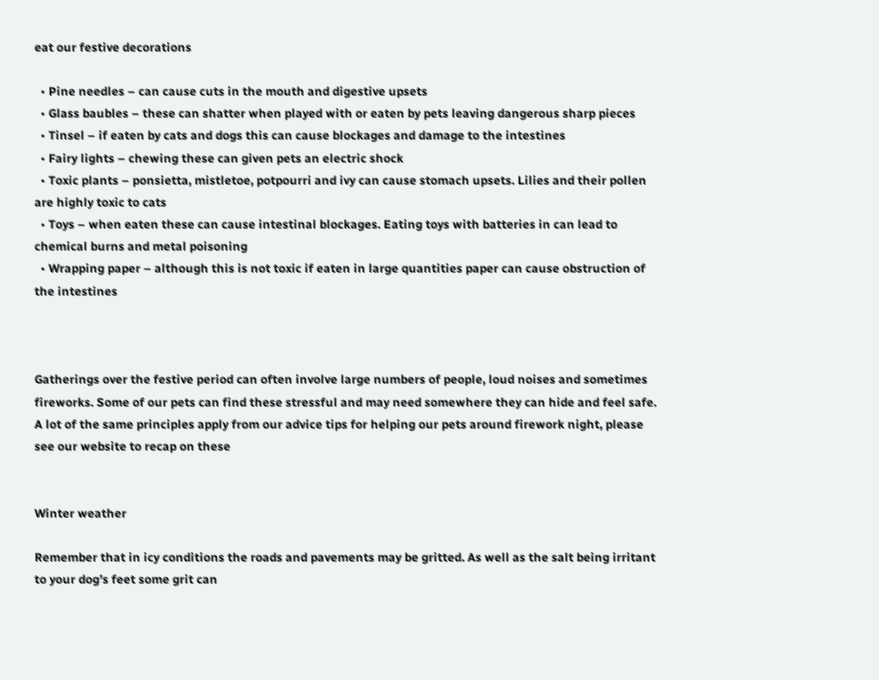eat our festive decorations

  • Pine needles – can cause cuts in the mouth and digestive upsets
  • Glass baubles – these can shatter when played with or eaten by pets leaving dangerous sharp pieces
  • Tinsel – if eaten by cats and dogs this can cause blockages and damage to the intestines
  • Fairy lights – chewing these can given pets an electric shock
  • Toxic plants – ponsietta, mistletoe, potpourri and ivy can cause stomach upsets. Lilies and their pollen are highly toxic to cats
  • Toys – when eaten these can cause intestinal blockages. Eating toys with batteries in can lead to chemical burns and metal poisoning
  • Wrapping paper – although this is not toxic if eaten in large quantities paper can cause obstruction of the intestines



Gatherings over the festive period can often involve large numbers of people, loud noises and sometimes fireworks. Some of our pets can find these stressful and may need somewhere they can hide and feel safe. A lot of the same principles apply from our advice tips for helping our pets around firework night, please see our website to recap on these


Winter weather

Remember that in icy conditions the roads and pavements may be gritted. As well as the salt being irritant to your dog’s feet some grit can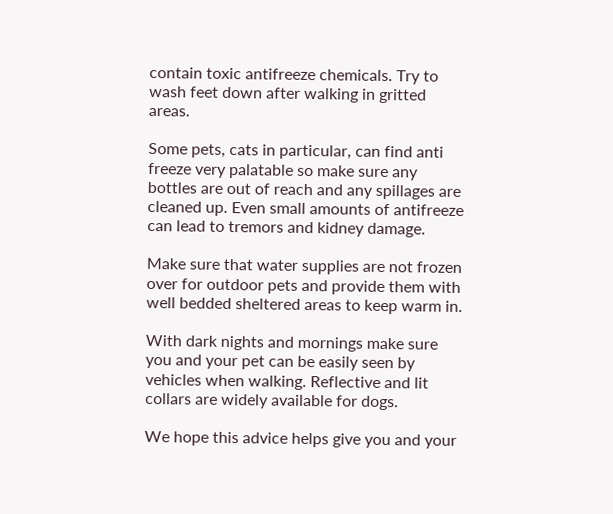contain toxic antifreeze chemicals. Try to wash feet down after walking in gritted areas.

Some pets, cats in particular, can find anti freeze very palatable so make sure any bottles are out of reach and any spillages are cleaned up. Even small amounts of antifreeze can lead to tremors and kidney damage.

Make sure that water supplies are not frozen over for outdoor pets and provide them with well bedded sheltered areas to keep warm in.

With dark nights and mornings make sure you and your pet can be easily seen by vehicles when walking. Reflective and lit collars are widely available for dogs.

We hope this advice helps give you and your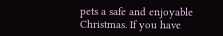pets a safe and enjoyable Christmas. If you have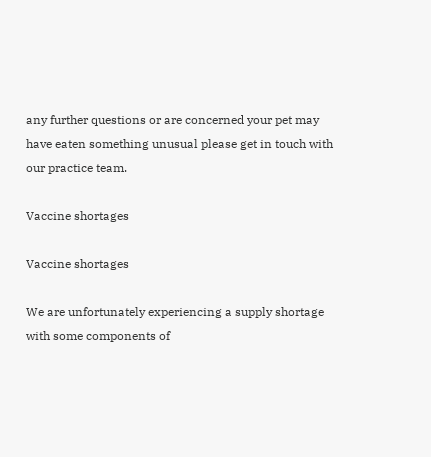any further questions or are concerned your pet may have eaten something unusual please get in touch with our practice team.

Vaccine shortages

Vaccine shortages

We are unfortunately experiencing a supply shortage with some components of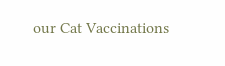our Cat Vaccinations